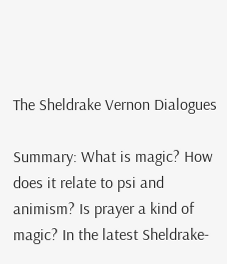The Sheldrake Vernon Dialogues

Summary: What is magic? How does it relate to psi and animism? Is prayer a kind of magic? In the latest Sheldrake-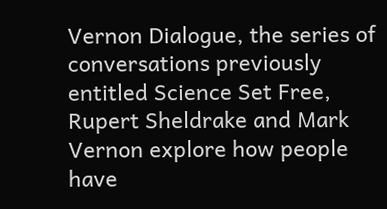Vernon Dialogue, the series of conversations previously entitled Science Set Free, Rupert Sheldrake and Mark Vernon explore how people have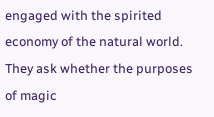engaged with the spirited economy of the natural world. They ask whether the purposes of magic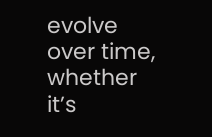evolve over time, whether it’s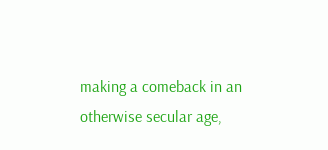making a comeback in an otherwise secular age,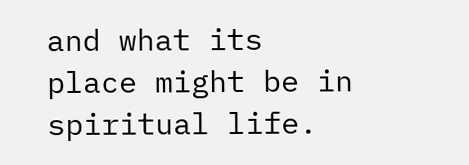and what its place might be in spiritual life.